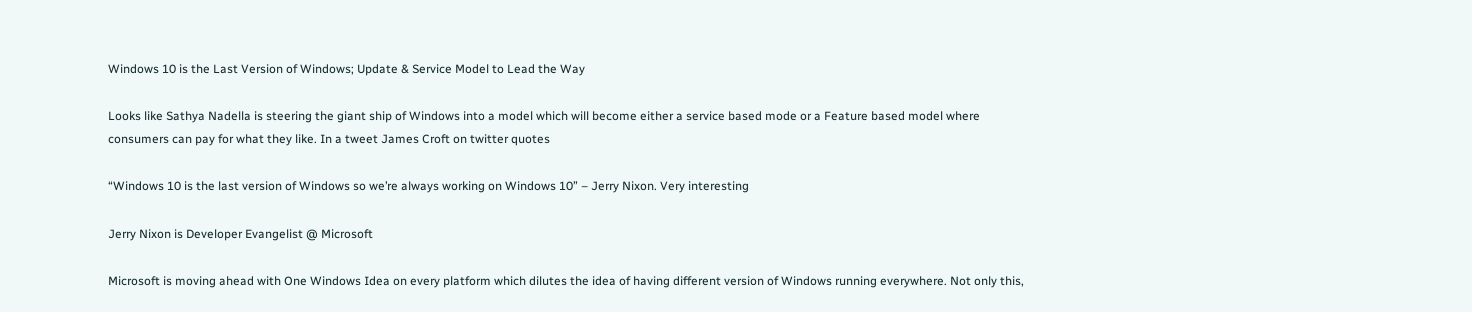Windows 10 is the Last Version of Windows; Update & Service Model to Lead the Way

Looks like Sathya Nadella is steering the giant ship of Windows into a model which will become either a service based mode or a Feature based model where consumers can pay for what they like. In a tweet James Croft on twitter quotes

“Windows 10 is the last version of Windows so we’re always working on Windows 10” – Jerry Nixon. Very interesting

Jerry Nixon is Developer Evangelist @ Microsoft

Microsoft is moving ahead with One Windows Idea on every platform which dilutes the idea of having different version of Windows running everywhere. Not only this,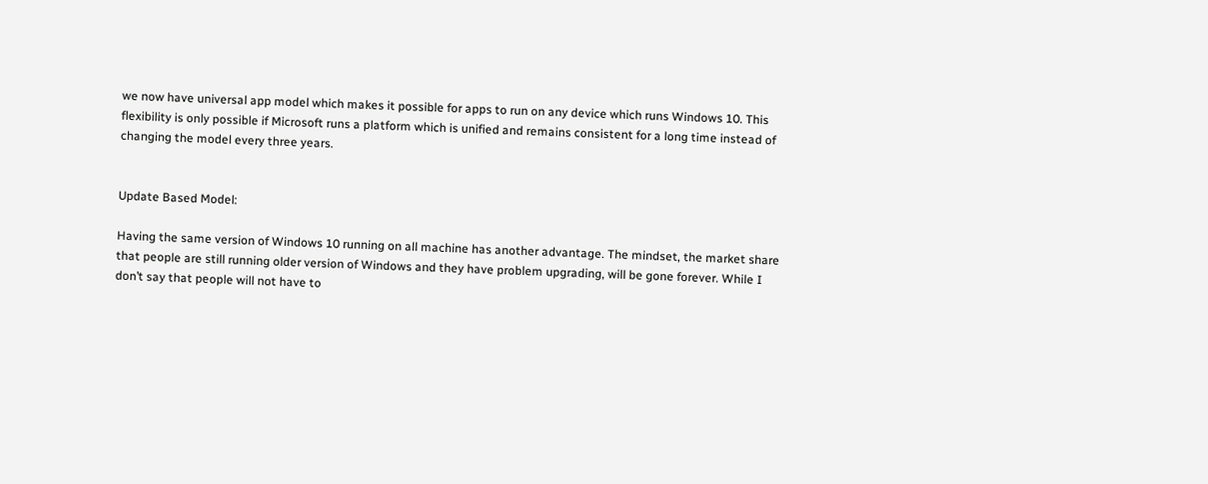we now have universal app model which makes it possible for apps to run on any device which runs Windows 10. This flexibility is only possible if Microsoft runs a platform which is unified and remains consistent for a long time instead of changing the model every three years.


Update Based Model:

Having the same version of Windows 10 running on all machine has another advantage. The mindset, the market share that people are still running older version of Windows and they have problem upgrading, will be gone forever. While I don’t say that people will not have to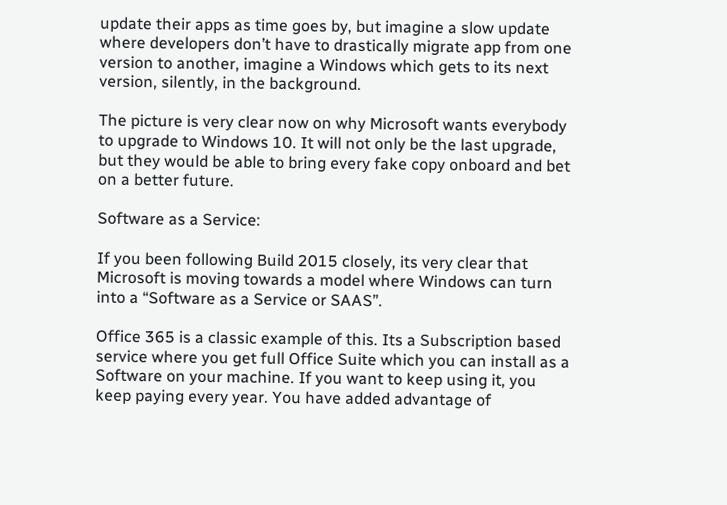update their apps as time goes by, but imagine a slow update where developers don’t have to drastically migrate app from one version to another, imagine a Windows which gets to its next version, silently, in the background.

The picture is very clear now on why Microsoft wants everybody to upgrade to Windows 10. It will not only be the last upgrade, but they would be able to bring every fake copy onboard and bet on a better future.

Software as a Service:

If you been following Build 2015 closely, its very clear that Microsoft is moving towards a model where Windows can turn into a “Software as a Service or SAAS”.

Office 365 is a classic example of this. Its a Subscription based service where you get full Office Suite which you can install as a Software on your machine. If you want to keep using it, you keep paying every year. You have added advantage of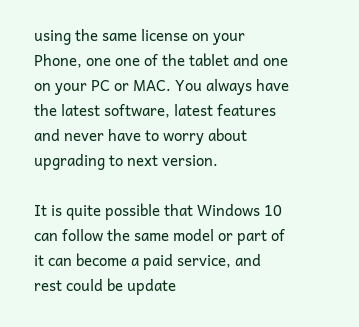using the same license on your Phone, one one of the tablet and one on your PC or MAC. You always have the latest software, latest features and never have to worry about upgrading to next version.

It is quite possible that Windows 10 can follow the same model or part of it can become a paid service, and rest could be update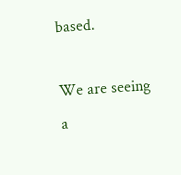based.

We are seeing a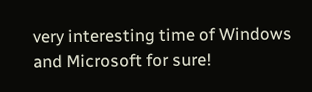very interesting time of Windows and Microsoft for sure!